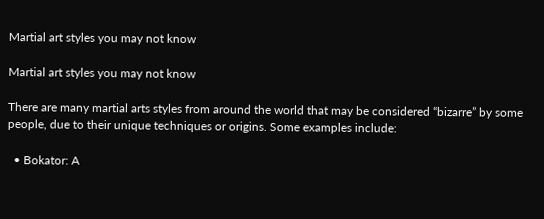Martial art styles you may not know

Martial art styles you may not know

There are many martial arts styles from around the world that may be considered “bizarre” by some people, due to their unique techniques or origins. Some examples include:

  • Bokator: A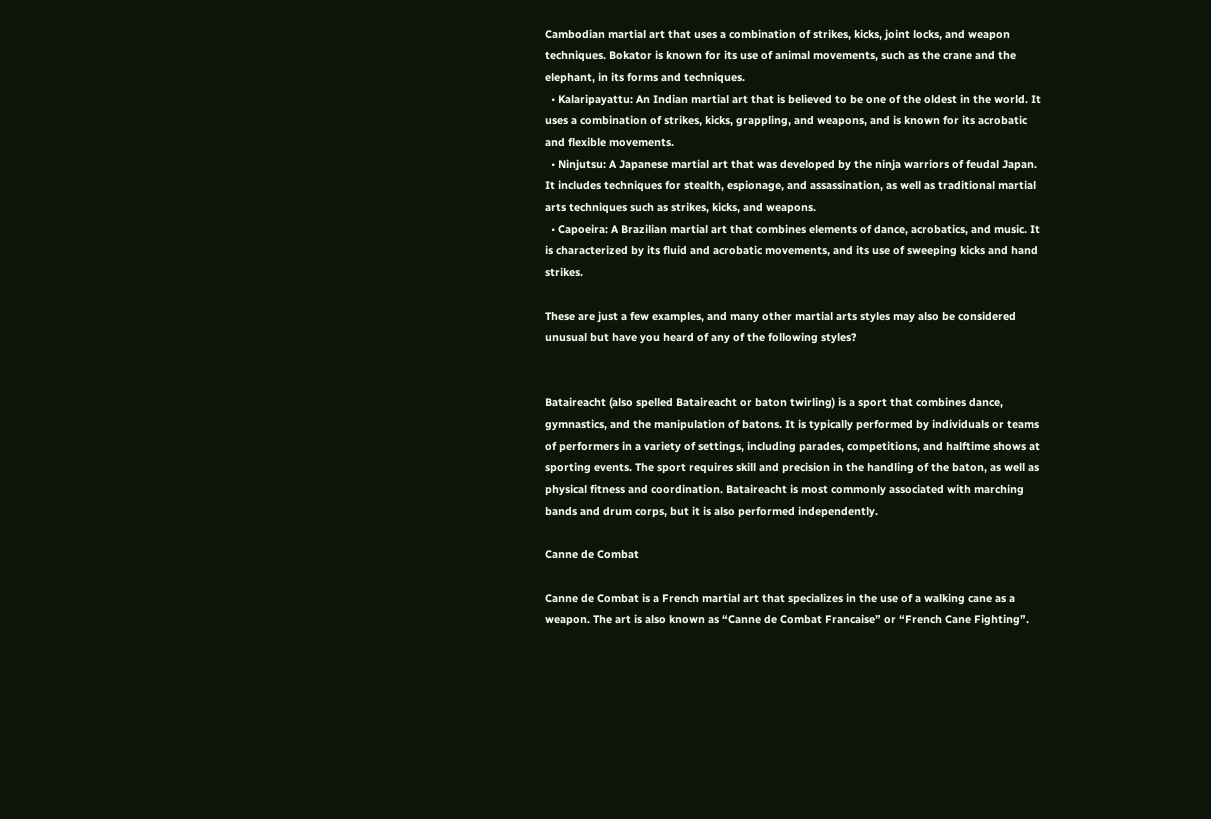Cambodian martial art that uses a combination of strikes, kicks, joint locks, and weapon techniques. Bokator is known for its use of animal movements, such as the crane and the elephant, in its forms and techniques.
  • Kalaripayattu: An Indian martial art that is believed to be one of the oldest in the world. It uses a combination of strikes, kicks, grappling, and weapons, and is known for its acrobatic and flexible movements.
  • Ninjutsu: A Japanese martial art that was developed by the ninja warriors of feudal Japan. It includes techniques for stealth, espionage, and assassination, as well as traditional martial arts techniques such as strikes, kicks, and weapons.
  • Capoeira: A Brazilian martial art that combines elements of dance, acrobatics, and music. It is characterized by its fluid and acrobatic movements, and its use of sweeping kicks and hand strikes.

These are just a few examples, and many other martial arts styles may also be considered unusual but have you heard of any of the following styles?


Bataireacht (also spelled Bataireacht or baton twirling) is a sport that combines dance, gymnastics, and the manipulation of batons. It is typically performed by individuals or teams of performers in a variety of settings, including parades, competitions, and halftime shows at sporting events. The sport requires skill and precision in the handling of the baton, as well as physical fitness and coordination. Bataireacht is most commonly associated with marching bands and drum corps, but it is also performed independently.

Canne de Combat

Canne de Combat is a French martial art that specializes in the use of a walking cane as a weapon. The art is also known as “Canne de Combat Francaise” or “French Cane Fighting”.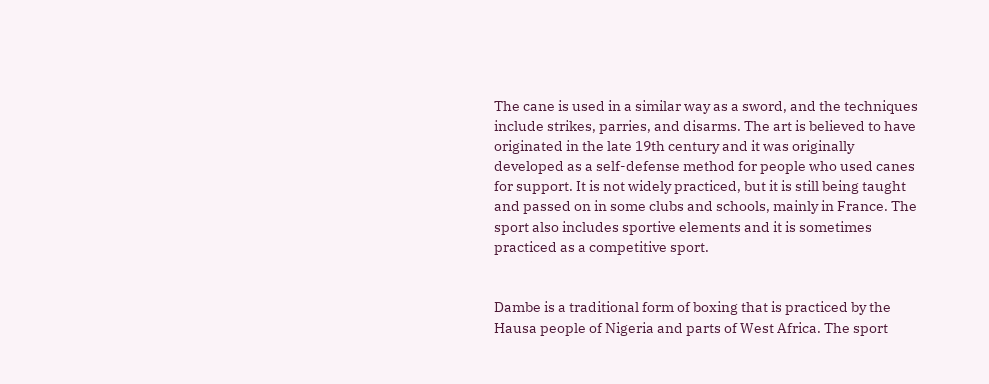The cane is used in a similar way as a sword, and the techniques include strikes, parries, and disarms. The art is believed to have originated in the late 19th century and it was originally developed as a self-defense method for people who used canes for support. It is not widely practiced, but it is still being taught and passed on in some clubs and schools, mainly in France. The sport also includes sportive elements and it is sometimes practiced as a competitive sport.


Dambe is a traditional form of boxing that is practiced by the Hausa people of Nigeria and parts of West Africa. The sport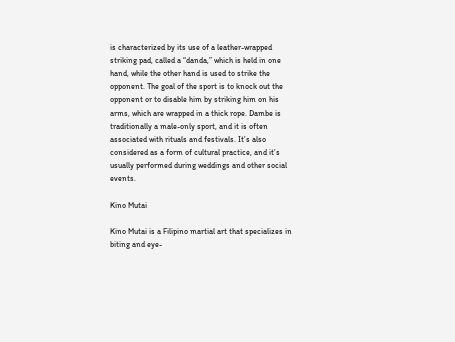is characterized by its use of a leather-wrapped striking pad, called a “danda,” which is held in one hand, while the other hand is used to strike the opponent. The goal of the sport is to knock out the opponent or to disable him by striking him on his arms, which are wrapped in a thick rope. Dambe is traditionally a male-only sport, and it is often associated with rituals and festivals. It’s also considered as a form of cultural practice, and it’s usually performed during weddings and other social events.

Kino Mutai

Kino Mutai is a Filipino martial art that specializes in biting and eye-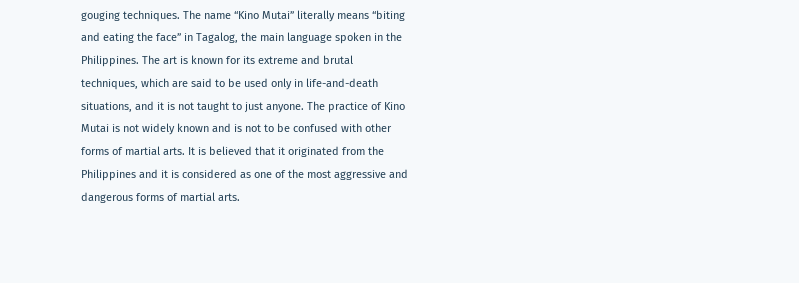gouging techniques. The name “Kino Mutai” literally means “biting and eating the face” in Tagalog, the main language spoken in the Philippines. The art is known for its extreme and brutal techniques, which are said to be used only in life-and-death situations, and it is not taught to just anyone. The practice of Kino Mutai is not widely known and is not to be confused with other forms of martial arts. It is believed that it originated from the Philippines and it is considered as one of the most aggressive and dangerous forms of martial arts.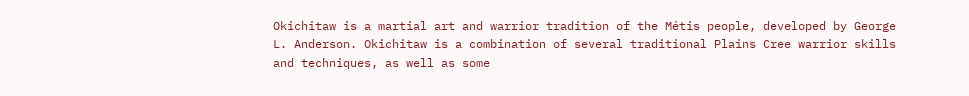Okichitaw is a martial art and warrior tradition of the Métis people, developed by George L. Anderson. Okichitaw is a combination of several traditional Plains Cree warrior skills and techniques, as well as some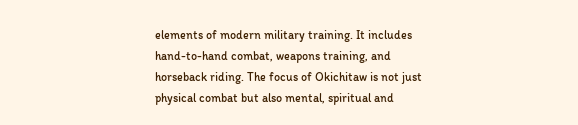elements of modern military training. It includes hand-to-hand combat, weapons training, and horseback riding. The focus of Okichitaw is not just physical combat but also mental, spiritual and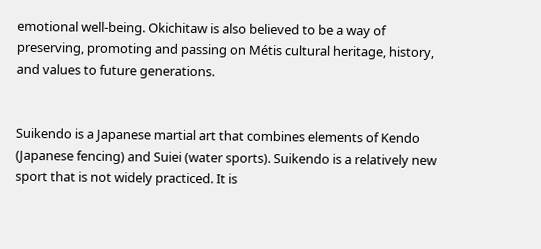emotional well-being. Okichitaw is also believed to be a way of preserving, promoting and passing on Métis cultural heritage, history, and values to future generations.


Suikendo is a Japanese martial art that combines elements of Kendo (Japanese fencing) and Suiei (water sports). Suikendo is a relatively new sport that is not widely practiced. It is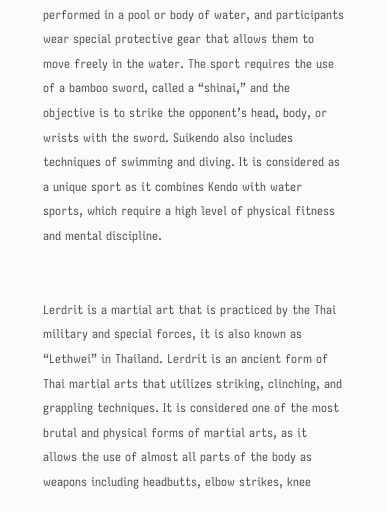performed in a pool or body of water, and participants wear special protective gear that allows them to move freely in the water. The sport requires the use of a bamboo sword, called a “shinai,” and the objective is to strike the opponent’s head, body, or wrists with the sword. Suikendo also includes techniques of swimming and diving. It is considered as a unique sport as it combines Kendo with water sports, which require a high level of physical fitness and mental discipline.


Lerdrit is a martial art that is practiced by the Thai military and special forces, it is also known as “Lethwei” in Thailand. Lerdrit is an ancient form of Thai martial arts that utilizes striking, clinching, and grappling techniques. It is considered one of the most brutal and physical forms of martial arts, as it allows the use of almost all parts of the body as weapons including headbutts, elbow strikes, knee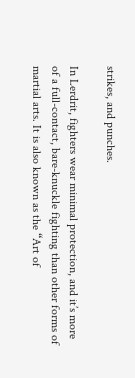strikes, and punches.

In Lerdrit, fighters wear minimal protection, and it’s more of a full-contact, bare-knuckle fighting than other forms of martial arts. It is also known as the “Art of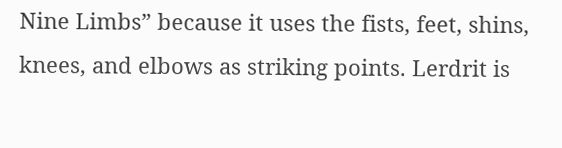Nine Limbs” because it uses the fists, feet, shins, knees, and elbows as striking points. Lerdrit is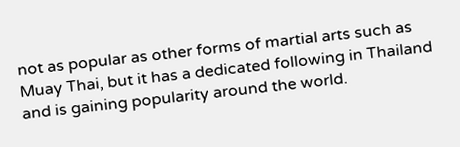not as popular as other forms of martial arts such as Muay Thai, but it has a dedicated following in Thailand and is gaining popularity around the world.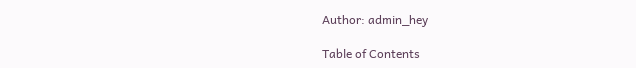Author: admin_hey

Table of Contents